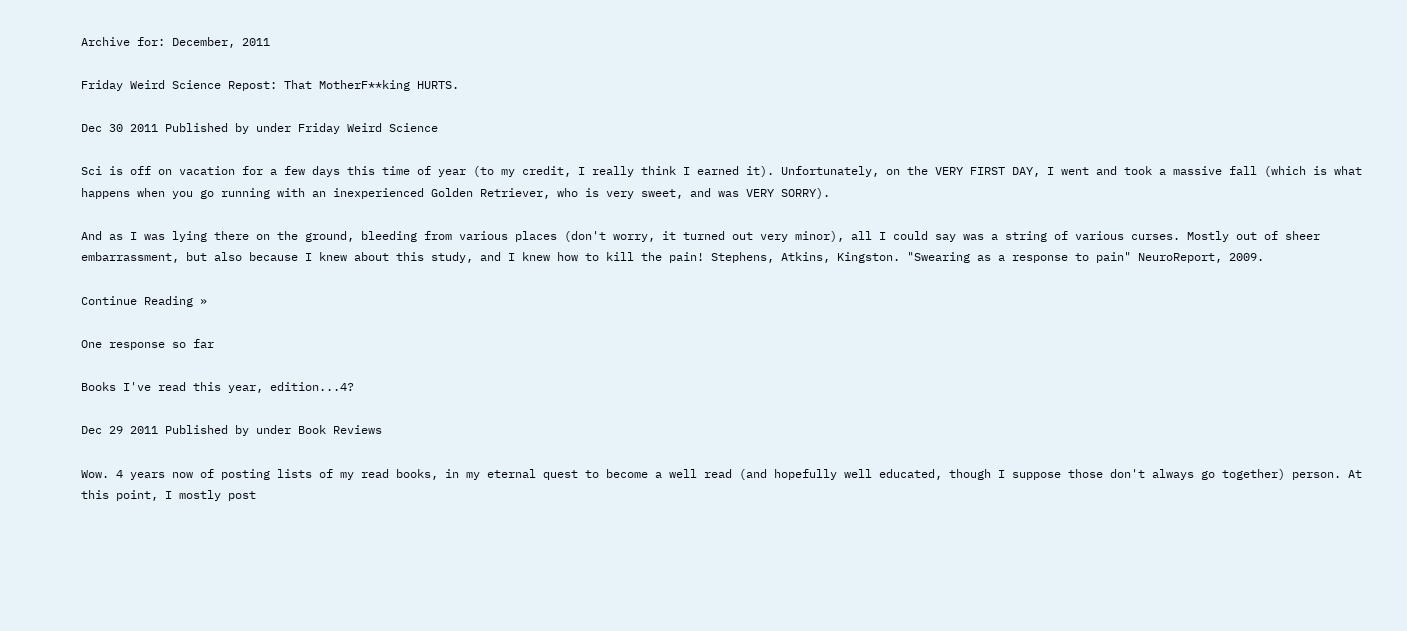Archive for: December, 2011

Friday Weird Science Repost: That MotherF**king HURTS.

Dec 30 2011 Published by under Friday Weird Science

Sci is off on vacation for a few days this time of year (to my credit, I really think I earned it). Unfortunately, on the VERY FIRST DAY, I went and took a massive fall (which is what happens when you go running with an inexperienced Golden Retriever, who is very sweet, and was VERY SORRY).

And as I was lying there on the ground, bleeding from various places (don't worry, it turned out very minor), all I could say was a string of various curses. Mostly out of sheer embarrassment, but also because I knew about this study, and I knew how to kill the pain! Stephens, Atkins, Kingston. "Swearing as a response to pain" NeuroReport, 2009.

Continue Reading »

One response so far

Books I've read this year, edition...4?

Dec 29 2011 Published by under Book Reviews

Wow. 4 years now of posting lists of my read books, in my eternal quest to become a well read (and hopefully well educated, though I suppose those don't always go together) person. At this point, I mostly post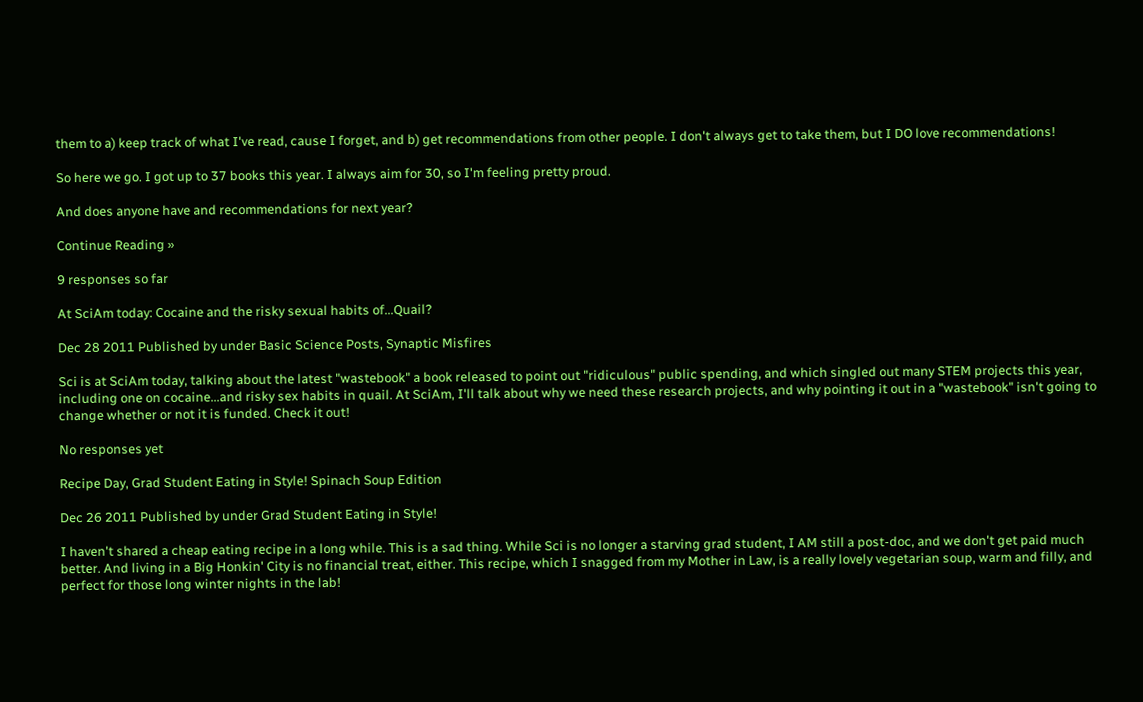them to a) keep track of what I've read, cause I forget, and b) get recommendations from other people. I don't always get to take them, but I DO love recommendations!

So here we go. I got up to 37 books this year. I always aim for 30, so I'm feeling pretty proud.

And does anyone have and recommendations for next year?

Continue Reading »

9 responses so far

At SciAm today: Cocaine and the risky sexual habits of...Quail?

Dec 28 2011 Published by under Basic Science Posts, Synaptic Misfires

Sci is at SciAm today, talking about the latest "wastebook" a book released to point out "ridiculous" public spending, and which singled out many STEM projects this year, including one on cocaine...and risky sex habits in quail. At SciAm, I'll talk about why we need these research projects, and why pointing it out in a "wastebook" isn't going to change whether or not it is funded. Check it out!

No responses yet

Recipe Day, Grad Student Eating in Style! Spinach Soup Edition

Dec 26 2011 Published by under Grad Student Eating in Style!

I haven't shared a cheap eating recipe in a long while. This is a sad thing. While Sci is no longer a starving grad student, I AM still a post-doc, and we don't get paid much better. And living in a Big Honkin' City is no financial treat, either. This recipe, which I snagged from my Mother in Law, is a really lovely vegetarian soup, warm and filly, and perfect for those long winter nights in the lab!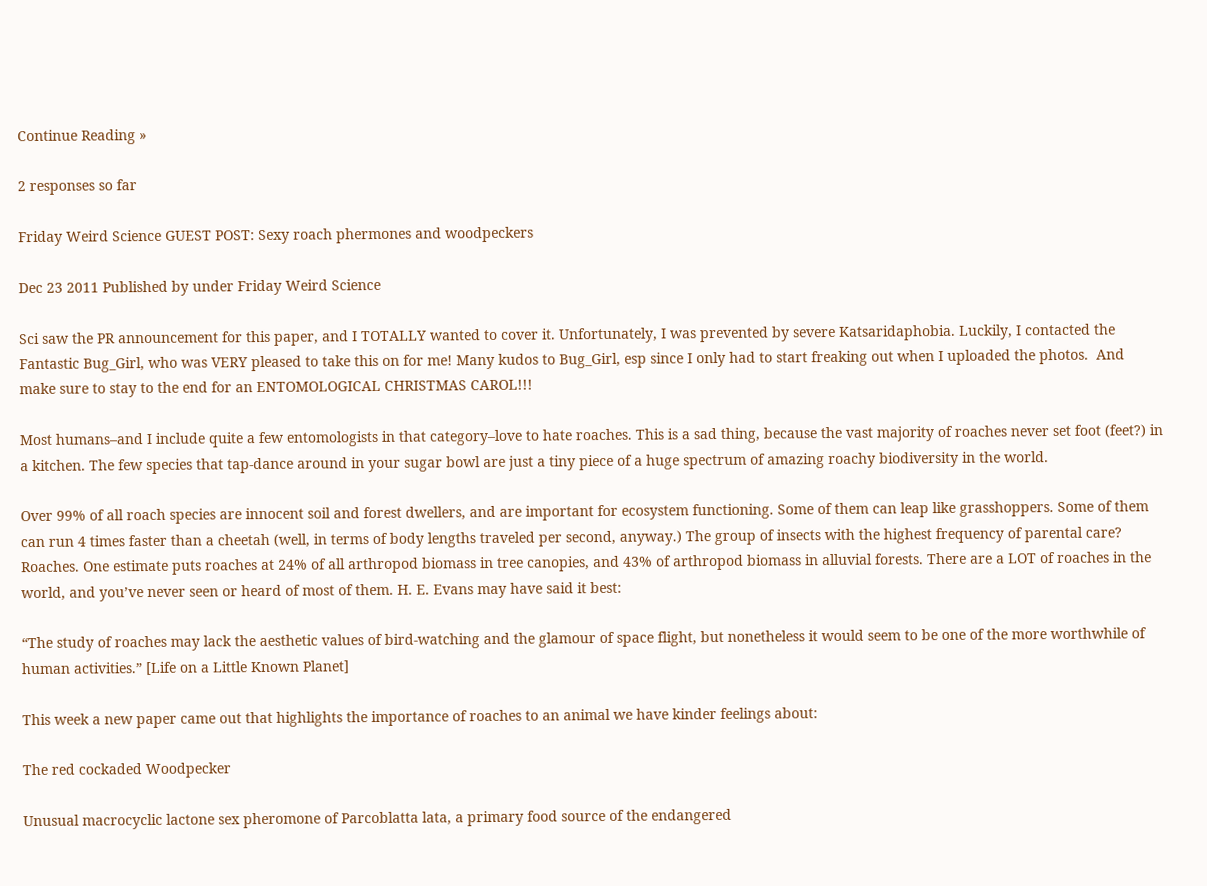Continue Reading »

2 responses so far

Friday Weird Science GUEST POST: Sexy roach phermones and woodpeckers

Dec 23 2011 Published by under Friday Weird Science

Sci saw the PR announcement for this paper, and I TOTALLY wanted to cover it. Unfortunately, I was prevented by severe Katsaridaphobia. Luckily, I contacted the Fantastic Bug_Girl, who was VERY pleased to take this on for me! Many kudos to Bug_Girl, esp since I only had to start freaking out when I uploaded the photos.  And make sure to stay to the end for an ENTOMOLOGICAL CHRISTMAS CAROL!!!

Most humans–and I include quite a few entomologists in that category–love to hate roaches. This is a sad thing, because the vast majority of roaches never set foot (feet?) in a kitchen. The few species that tap-dance around in your sugar bowl are just a tiny piece of a huge spectrum of amazing roachy biodiversity in the world.

Over 99% of all roach species are innocent soil and forest dwellers, and are important for ecosystem functioning. Some of them can leap like grasshoppers. Some of them can run 4 times faster than a cheetah (well, in terms of body lengths traveled per second, anyway.) The group of insects with the highest frequency of parental care? Roaches. One estimate puts roaches at 24% of all arthropod biomass in tree canopies, and 43% of arthropod biomass in alluvial forests. There are a LOT of roaches in the world, and you’ve never seen or heard of most of them. H. E. Evans may have said it best:

“The study of roaches may lack the aesthetic values of bird-watching and the glamour of space flight, but nonetheless it would seem to be one of the more worthwhile of human activities.” [Life on a Little Known Planet]

This week a new paper came out that highlights the importance of roaches to an animal we have kinder feelings about:

The red cockaded Woodpecker

Unusual macrocyclic lactone sex pheromone of Parcoblatta lata, a primary food source of the endangered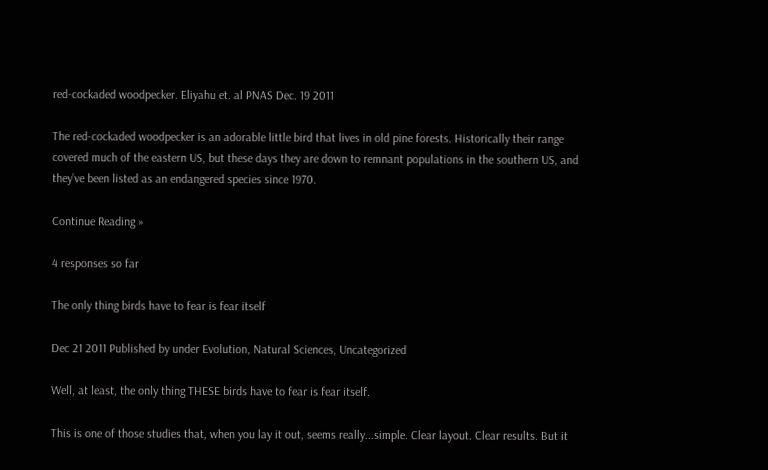red-cockaded woodpecker. Eliyahu et. al PNAS Dec. 19 2011

The red-cockaded woodpecker is an adorable little bird that lives in old pine forests. Historically their range covered much of the eastern US, but these days they are down to remnant populations in the southern US, and they’ve been listed as an endangered species since 1970.

Continue Reading »

4 responses so far

The only thing birds have to fear is fear itself

Dec 21 2011 Published by under Evolution, Natural Sciences, Uncategorized

Well, at least, the only thing THESE birds have to fear is fear itself.

This is one of those studies that, when you lay it out, seems really...simple. Clear layout. Clear results. But it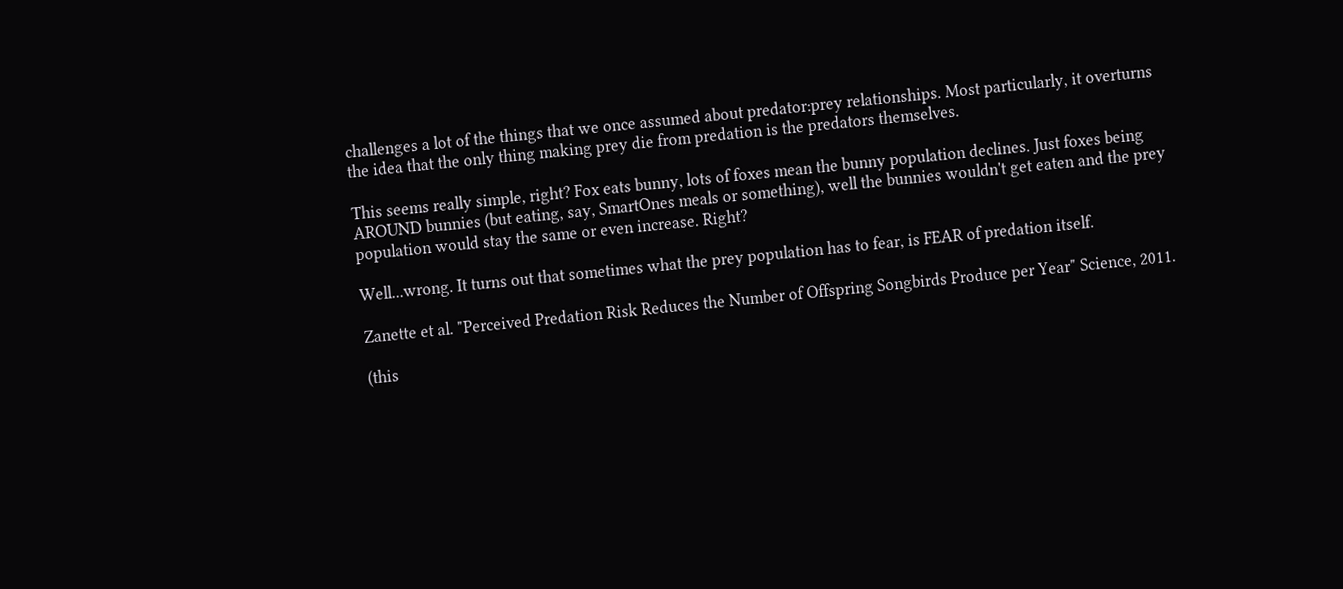challenges a lot of the things that we once assumed about predator:prey relationships. Most particularly, it overturns the idea that the only thing making prey die from predation is the predators themselves.

This seems really simple, right? Fox eats bunny, lots of foxes mean the bunny population declines. Just foxes being AROUND bunnies (but eating, say, SmartOnes meals or something), well the bunnies wouldn't get eaten and the prey population would stay the same or even increase. Right?

Well...wrong. It turns out that sometimes what the prey population has to fear, is FEAR of predation itself.

Zanette et al. "Perceived Predation Risk Reduces the Number of Offspring Songbirds Produce per Year" Science, 2011.

(this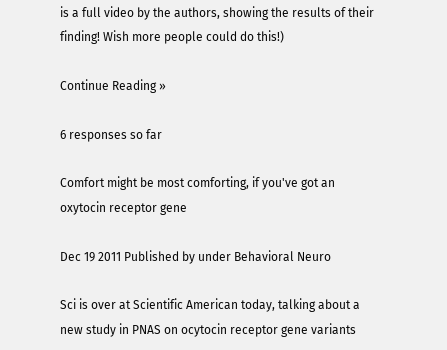is a full video by the authors, showing the results of their finding! Wish more people could do this!)

Continue Reading »

6 responses so far

Comfort might be most comforting, if you've got an oxytocin receptor gene

Dec 19 2011 Published by under Behavioral Neuro

Sci is over at Scientific American today, talking about a new study in PNAS on ocytocin receptor gene variants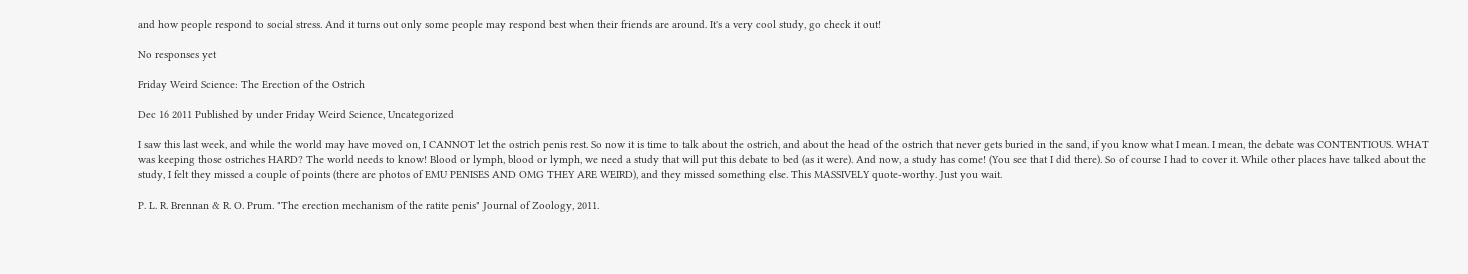and how people respond to social stress. And it turns out only some people may respond best when their friends are around. It's a very cool study, go check it out!

No responses yet

Friday Weird Science: The Erection of the Ostrich

Dec 16 2011 Published by under Friday Weird Science, Uncategorized

I saw this last week, and while the world may have moved on, I CANNOT let the ostrich penis rest. So now it is time to talk about the ostrich, and about the head of the ostrich that never gets buried in the sand, if you know what I mean. I mean, the debate was CONTENTIOUS. WHAT was keeping those ostriches HARD? The world needs to know! Blood or lymph, blood or lymph, we need a study that will put this debate to bed (as it were). And now, a study has come! (You see that I did there). So of course I had to cover it. While other places have talked about the study, I felt they missed a couple of points (there are photos of EMU PENISES AND OMG THEY ARE WEIRD), and they missed something else. This MASSIVELY quote-worthy. Just you wait.

P. L. R. Brennan & R. O. Prum. "The erection mechanism of the ratite penis" Journal of Zoology, 2011.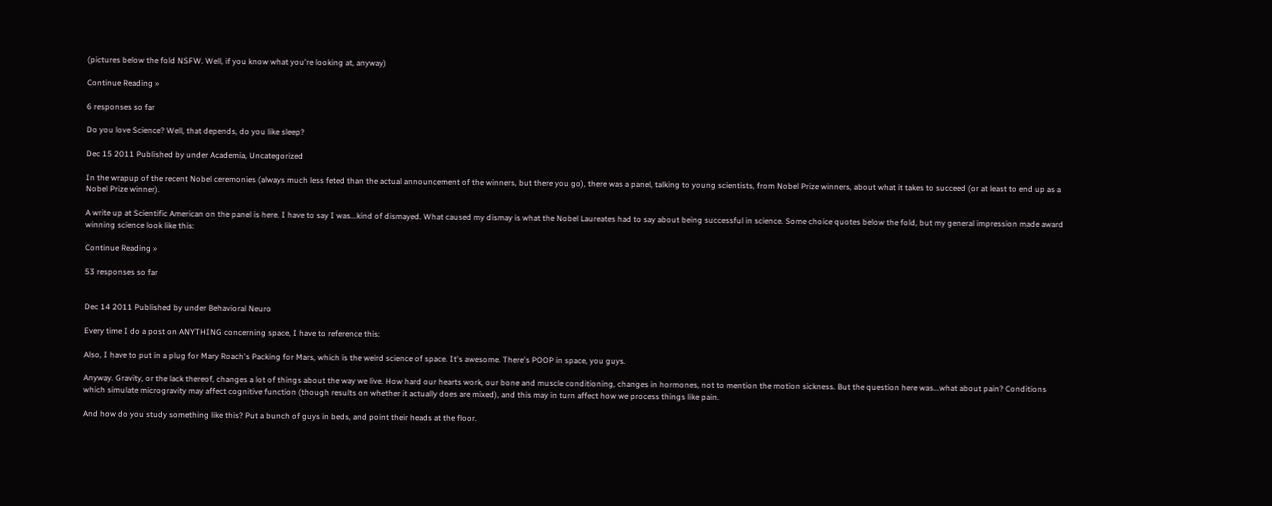(pictures below the fold NSFW. Well, if you know what you're looking at, anyway)

Continue Reading »

6 responses so far

Do you love Science? Well, that depends, do you like sleep?

Dec 15 2011 Published by under Academia, Uncategorized

In the wrapup of the recent Nobel ceremonies (always much less feted than the actual announcement of the winners, but there you go), there was a panel, talking to young scientists, from Nobel Prize winners, about what it takes to succeed (or at least to end up as a Nobel Prize winner).

A write up at Scientific American on the panel is here. I have to say I was...kind of dismayed. What caused my dismay is what the Nobel Laureates had to say about being successful in science. Some choice quotes below the fold, but my general impression made award winning science look like this:

Continue Reading »

53 responses so far


Dec 14 2011 Published by under Behavioral Neuro

Every time I do a post on ANYTHING concerning space, I have to reference this:

Also, I have to put in a plug for Mary Roach's Packing for Mars, which is the weird science of space. It's awesome. There's POOP in space, you guys.

Anyway. Gravity, or the lack thereof, changes a lot of things about the way we live. How hard our hearts work, our bone and muscle conditioning, changes in hormones, not to mention the motion sickness. But the question here was...what about pain? Conditions which simulate microgravity may affect cognitive function (though results on whether it actually does are mixed), and this may in turn affect how we process things like pain.

And how do you study something like this? Put a bunch of guys in beds, and point their heads at the floor.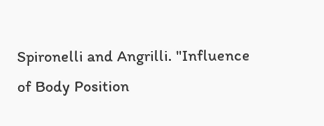Spironelli and Angrilli. "Influence of Body Position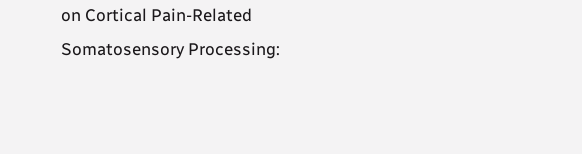on Cortical Pain-Related Somatosensory Processing: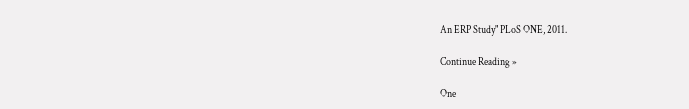An ERP Study" PLoS ONE, 2011.

Continue Reading »

One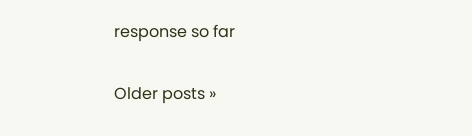response so far

Older posts »